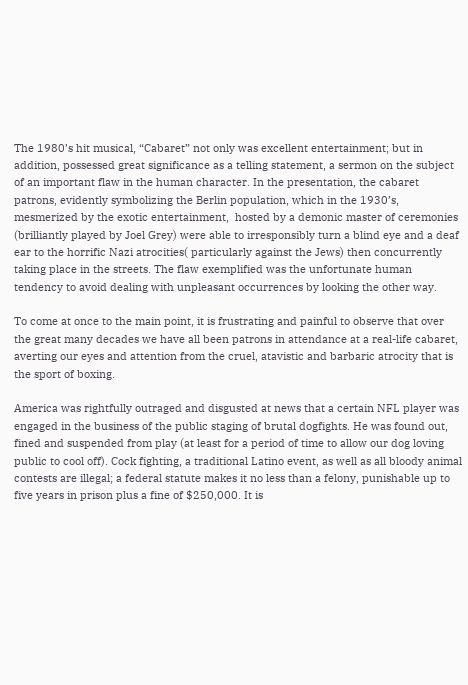The 1980’s hit musical, “Cabaret” not only was excellent entertainment; but in addition, possessed great significance as a telling statement, a sermon on the subject of an important flaw in the human character. In the presentation, the cabaret patrons, evidently symbolizing the Berlin population, which in the 1930’s, mesmerized by the exotic entertainment,  hosted by a demonic master of ceremonies (brilliantly played by Joel Grey) were able to irresponsibly turn a blind eye and a deaf ear to the horrific Nazi atrocities( particularly against the Jews) then concurrently taking place in the streets. The flaw exemplified was the unfortunate human tendency to avoid dealing with unpleasant occurrences by looking the other way.

To come at once to the main point, it is frustrating and painful to observe that over the great many decades we have all been patrons in attendance at a real-life cabaret, averting our eyes and attention from the cruel, atavistic and barbaric atrocity that is the sport of boxing.

America was rightfully outraged and disgusted at news that a certain NFL player was engaged in the business of the public staging of brutal dogfights. He was found out, fined and suspended from play (at least for a period of time to allow our dog loving public to cool off). Cock fighting, a traditional Latino event, as well as all bloody animal contests are illegal; a federal statute makes it no less than a felony, punishable up to five years in prison plus a fine of $250,000. It is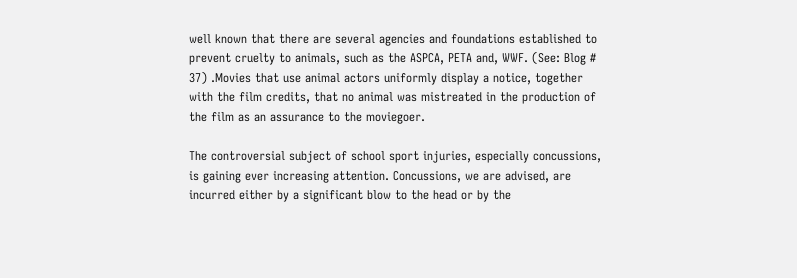well known that there are several agencies and foundations established to prevent cruelty to animals, such as the ASPCA, PETA and, WWF. (See: Blog # 37) .Movies that use animal actors uniformly display a notice, together with the film credits, that no animal was mistreated in the production of the film as an assurance to the moviegoer.

The controversial subject of school sport injuries, especially concussions, is gaining ever increasing attention. Concussions, we are advised, are incurred either by a significant blow to the head or by the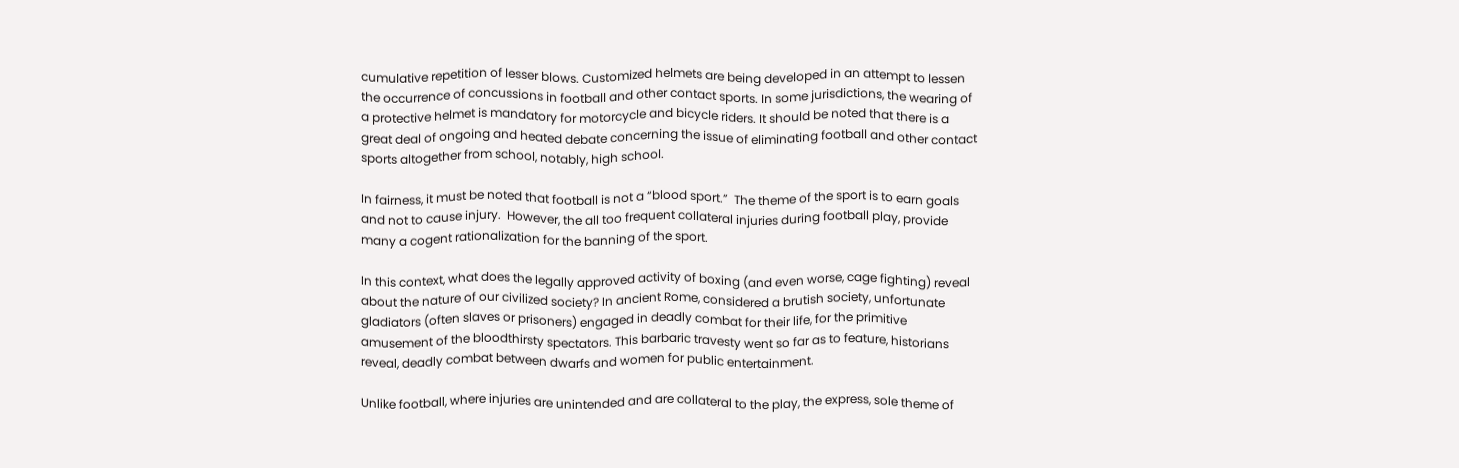cumulative repetition of lesser blows. Customized helmets are being developed in an attempt to lessen the occurrence of concussions in football and other contact sports. In some jurisdictions, the wearing of a protective helmet is mandatory for motorcycle and bicycle riders. It should be noted that there is a great deal of ongoing and heated debate concerning the issue of eliminating football and other contact sports altogether from school, notably, high school.

In fairness, it must be noted that football is not a “blood sport.”  The theme of the sport is to earn goals and not to cause injury.  However, the all too frequent collateral injuries during football play, provide  many a cogent rationalization for the banning of the sport.

In this context, what does the legally approved activity of boxing (and even worse, cage fighting) reveal about the nature of our civilized society? In ancient Rome, considered a brutish society, unfortunate gladiators (often slaves or prisoners) engaged in deadly combat for their life, for the primitive amusement of the bloodthirsty spectators. This barbaric travesty went so far as to feature, historians reveal, deadly combat between dwarfs and women for public entertainment.

Unlike football, where injuries are unintended and are collateral to the play, the express, sole theme of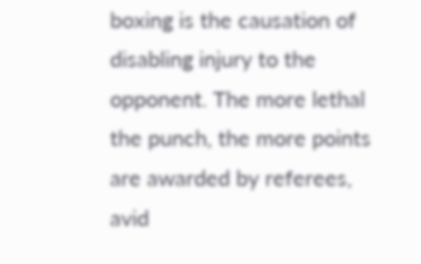boxing is the causation of disabling injury to the opponent. The more lethal the punch, the more points are awarded by referees, avid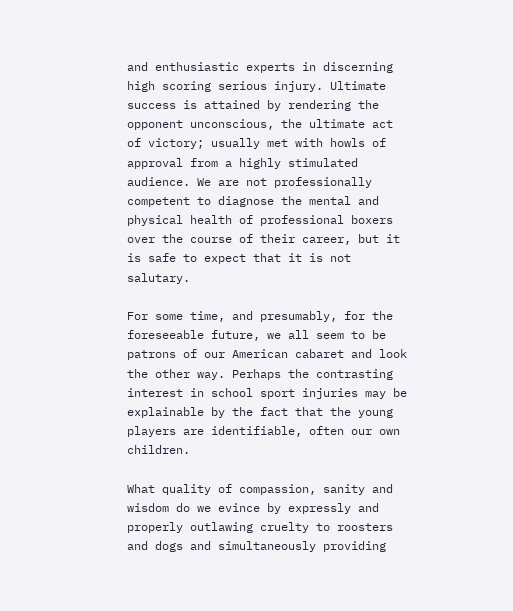and enthusiastic experts in discerning high scoring serious injury. Ultimate success is attained by rendering the opponent unconscious, the ultimate act of victory; usually met with howls of approval from a highly stimulated audience. We are not professionally competent to diagnose the mental and physical health of professional boxers over the course of their career, but it is safe to expect that it is not salutary.

For some time, and presumably, for the foreseeable future, we all seem to be patrons of our American cabaret and look the other way. Perhaps the contrasting interest in school sport injuries may be explainable by the fact that the young players are identifiable, often our own children.

What quality of compassion, sanity and wisdom do we evince by expressly and properly outlawing cruelty to roosters and dogs and simultaneously providing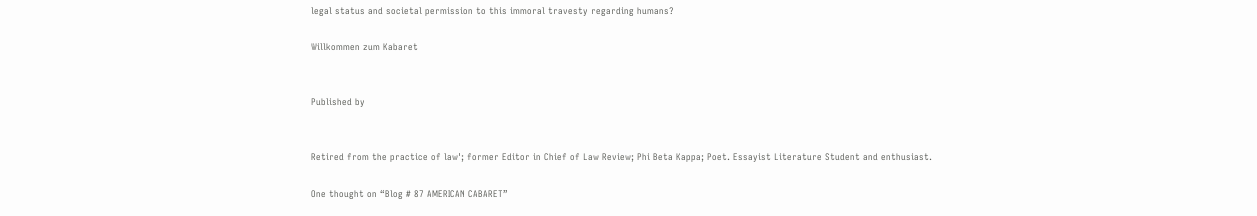legal status and societal permission to this immoral travesty regarding humans?

Willkommen zum Kabaret


Published by


Retired from the practice of law'; former Editor in Chief of Law Review; Phi Beta Kappa; Poet. Essayist Literature Student and enthusiast.

One thought on “Blog # 87 AMERICAN CABARET”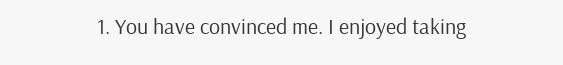1. You have convinced me. I enjoyed taking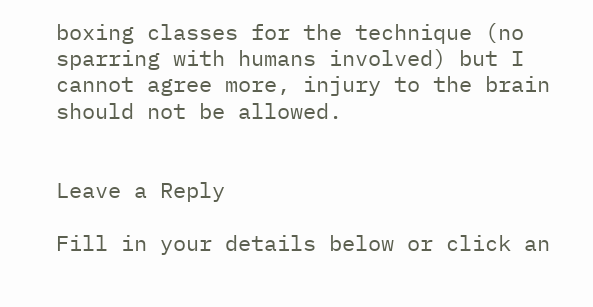boxing classes for the technique (no sparring with humans involved) but I cannot agree more, injury to the brain should not be allowed.


Leave a Reply

Fill in your details below or click an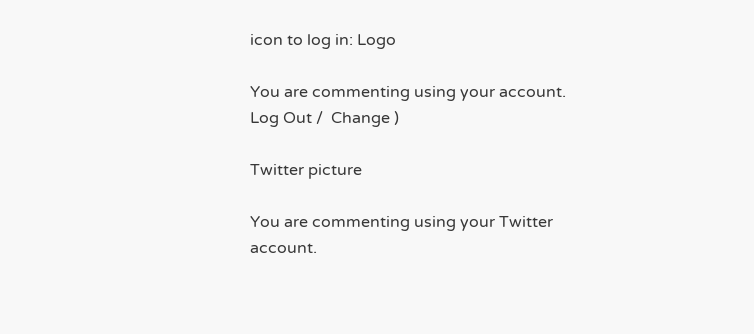icon to log in: Logo

You are commenting using your account. Log Out /  Change )

Twitter picture

You are commenting using your Twitter account.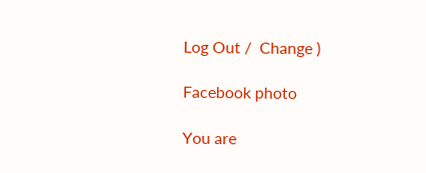Log Out /  Change )

Facebook photo

You are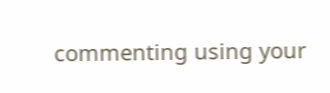commenting using your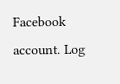Facebook account. Log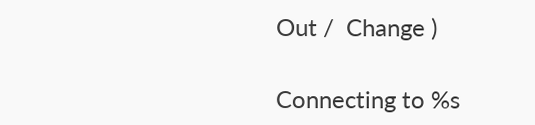Out /  Change )

Connecting to %s